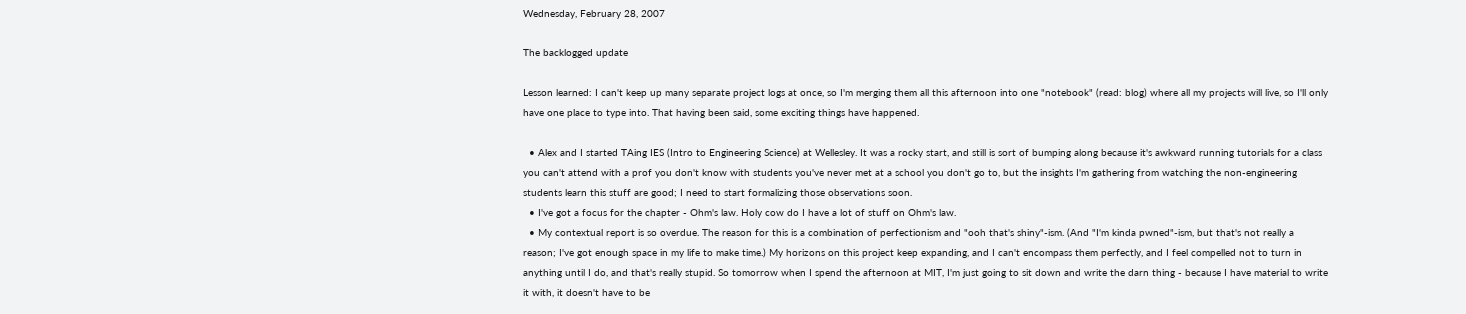Wednesday, February 28, 2007

The backlogged update

Lesson learned: I can't keep up many separate project logs at once, so I'm merging them all this afternoon into one "notebook" (read: blog) where all my projects will live, so I'll only have one place to type into. That having been said, some exciting things have happened.

  • Alex and I started TAing IES (Intro to Engineering Science) at Wellesley. It was a rocky start, and still is sort of bumping along because it's awkward running tutorials for a class you can't attend with a prof you don't know with students you've never met at a school you don't go to, but the insights I'm gathering from watching the non-engineering students learn this stuff are good; I need to start formalizing those observations soon.
  • I've got a focus for the chapter - Ohm's law. Holy cow do I have a lot of stuff on Ohm's law.
  • My contextual report is so overdue. The reason for this is a combination of perfectionism and "ooh that's shiny"-ism. (And "I'm kinda pwned"-ism, but that's not really a reason; I've got enough space in my life to make time.) My horizons on this project keep expanding, and I can't encompass them perfectly, and I feel compelled not to turn in anything until I do, and that's really stupid. So tomorrow when I spend the afternoon at MIT, I'm just going to sit down and write the darn thing - because I have material to write it with, it doesn't have to be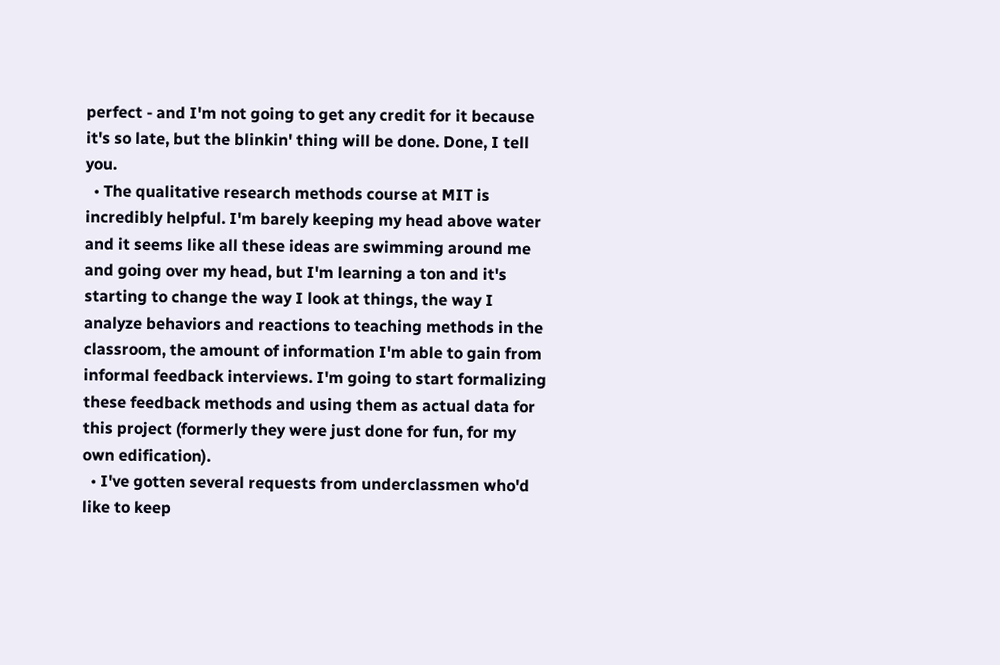perfect - and I'm not going to get any credit for it because it's so late, but the blinkin' thing will be done. Done, I tell you.
  • The qualitative research methods course at MIT is incredibly helpful. I'm barely keeping my head above water and it seems like all these ideas are swimming around me and going over my head, but I'm learning a ton and it's starting to change the way I look at things, the way I analyze behaviors and reactions to teaching methods in the classroom, the amount of information I'm able to gain from informal feedback interviews. I'm going to start formalizing these feedback methods and using them as actual data for this project (formerly they were just done for fun, for my own edification).
  • I've gotten several requests from underclassmen who'd like to keep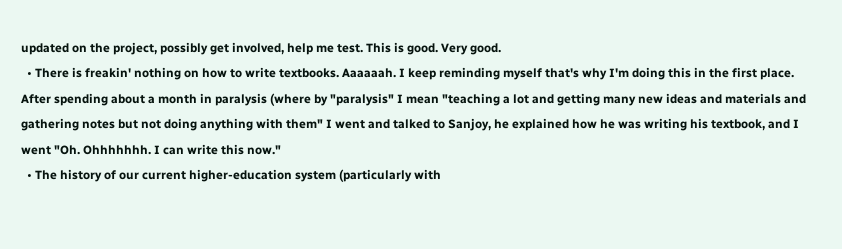updated on the project, possibly get involved, help me test. This is good. Very good.
  • There is freakin' nothing on how to write textbooks. Aaaaaah. I keep reminding myself that's why I'm doing this in the first place. After spending about a month in paralysis (where by "paralysis" I mean "teaching a lot and getting many new ideas and materials and gathering notes but not doing anything with them" I went and talked to Sanjoy, he explained how he was writing his textbook, and I went "Oh. Ohhhhhhh. I can write this now."
  • The history of our current higher-education system (particularly with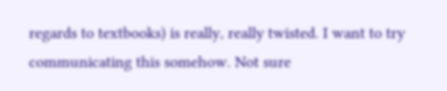regards to textbooks) is really, really twisted. I want to try communicating this somehow. Not sure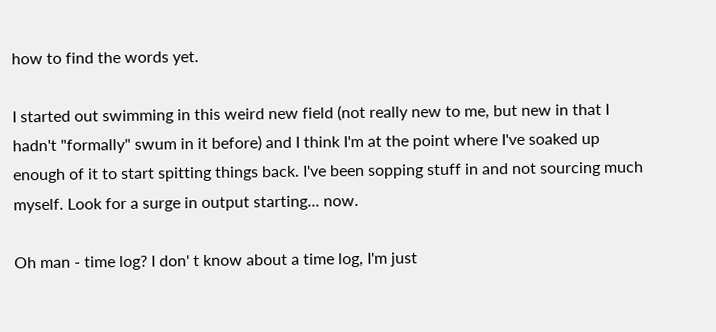how to find the words yet.

I started out swimming in this weird new field (not really new to me, but new in that I hadn't "formally" swum in it before) and I think I'm at the point where I've soaked up enough of it to start spitting things back. I've been sopping stuff in and not sourcing much myself. Look for a surge in output starting... now.

Oh man - time log? I don' t know about a time log, I'm just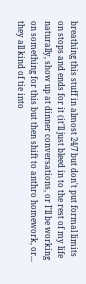breathing this stuff in almost 24/7 but don't put formal limits on stops and ends for it (it'll just bleed in to the rest of my life naturally, show up at dinner conversations, or I'll be working on something for this but then shift to anthro homework, or... they all kind of tie into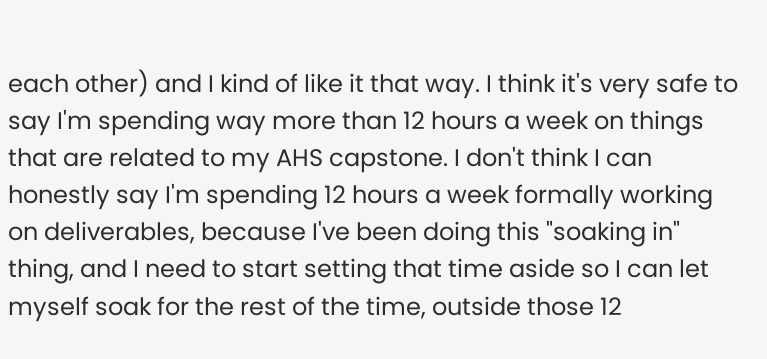each other) and I kind of like it that way. I think it's very safe to say I'm spending way more than 12 hours a week on things that are related to my AHS capstone. I don't think I can honestly say I'm spending 12 hours a week formally working on deliverables, because I've been doing this "soaking in" thing, and I need to start setting that time aside so I can let myself soak for the rest of the time, outside those 12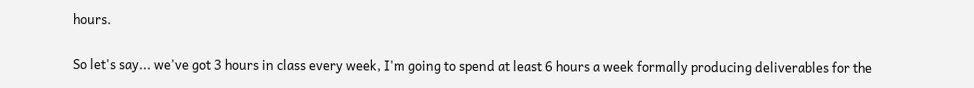hours.

So let's say... we've got 3 hours in class every week, I'm going to spend at least 6 hours a week formally producing deliverables for the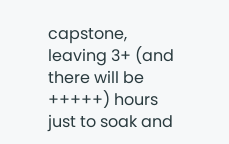capstone, leaving 3+ (and there will be +++++) hours just to soak and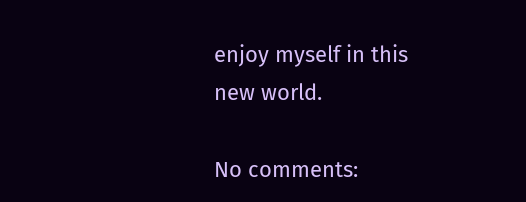enjoy myself in this new world.

No comments: